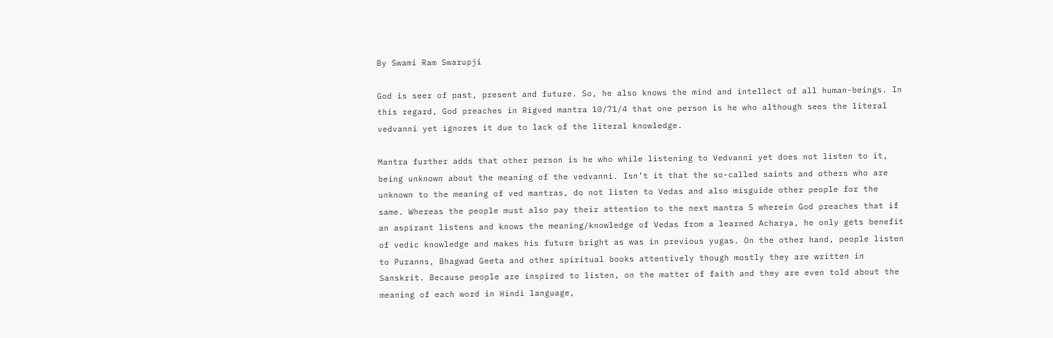By Swami Ram Swarupji

God is seer of past, present and future. So, he also knows the mind and intellect of all human-beings. In this regard, God preaches in Rigved mantra 10/71/4 that one person is he who although sees the literal vedvanni yet ignores it due to lack of the literal knowledge.

Mantra further adds that other person is he who while listening to Vedvanni yet does not listen to it, being unknown about the meaning of the vedvanni. Isn’t it that the so-called saints and others who are unknown to the meaning of ved mantras, do not listen to Vedas and also misguide other people for the same. Whereas the people must also pay their attention to the next mantra 5 wherein God preaches that if an aspirant listens and knows the meaning/knowledge of Vedas from a learned Acharya, he only gets benefit of vedic knowledge and makes his future bright as was in previous yugas. On the other hand, people listen to Puranns, Bhagwad Geeta and other spiritual books attentively though mostly they are written in Sanskrit. Because people are inspired to listen, on the matter of faith and they are even told about the meaning of each word in Hindi language,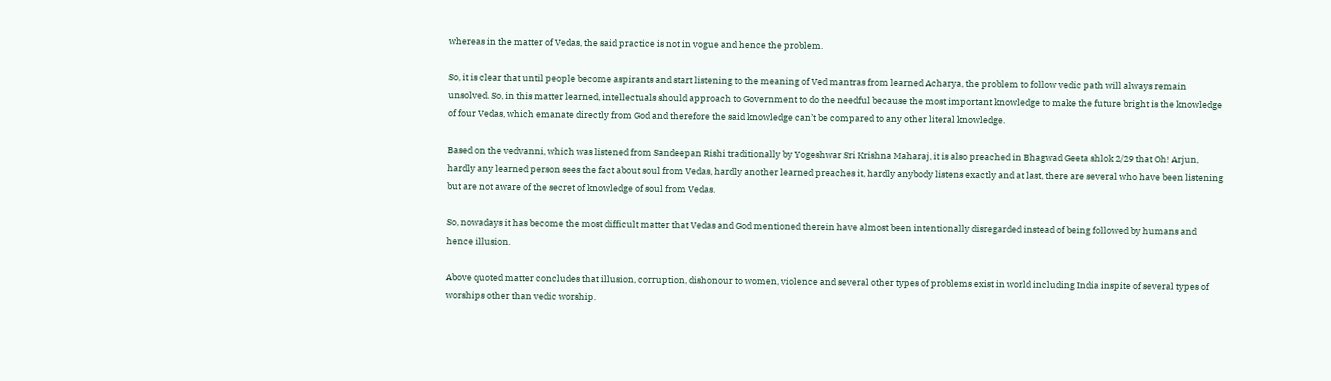whereas in the matter of Vedas, the said practice is not in vogue and hence the problem.

So, it is clear that until people become aspirants and start listening to the meaning of Ved mantras from learned Acharya, the problem to follow vedic path will always remain unsolved. So, in this matter learned, intellectuals should approach to Government to do the needful because the most important knowledge to make the future bright is the knowledge of four Vedas, which emanate directly from God and therefore the said knowledge can’t be compared to any other literal knowledge.

Based on the vedvanni, which was listened from Sandeepan Rishi traditionally by Yogeshwar Sri Krishna Maharaj, it is also preached in Bhagwad Geeta shlok 2/29 that Oh! Arjun, hardly any learned person sees the fact about soul from Vedas, hardly another learned preaches it, hardly anybody listens exactly and at last, there are several who have been listening but are not aware of the secret of knowledge of soul from Vedas.

So, nowadays it has become the most difficult matter that Vedas and God mentioned therein have almost been intentionally disregarded instead of being followed by humans and hence illusion.

Above quoted matter concludes that illusion, corruption, dishonour to women, violence and several other types of problems exist in world including India inspite of several types of worships other than vedic worship.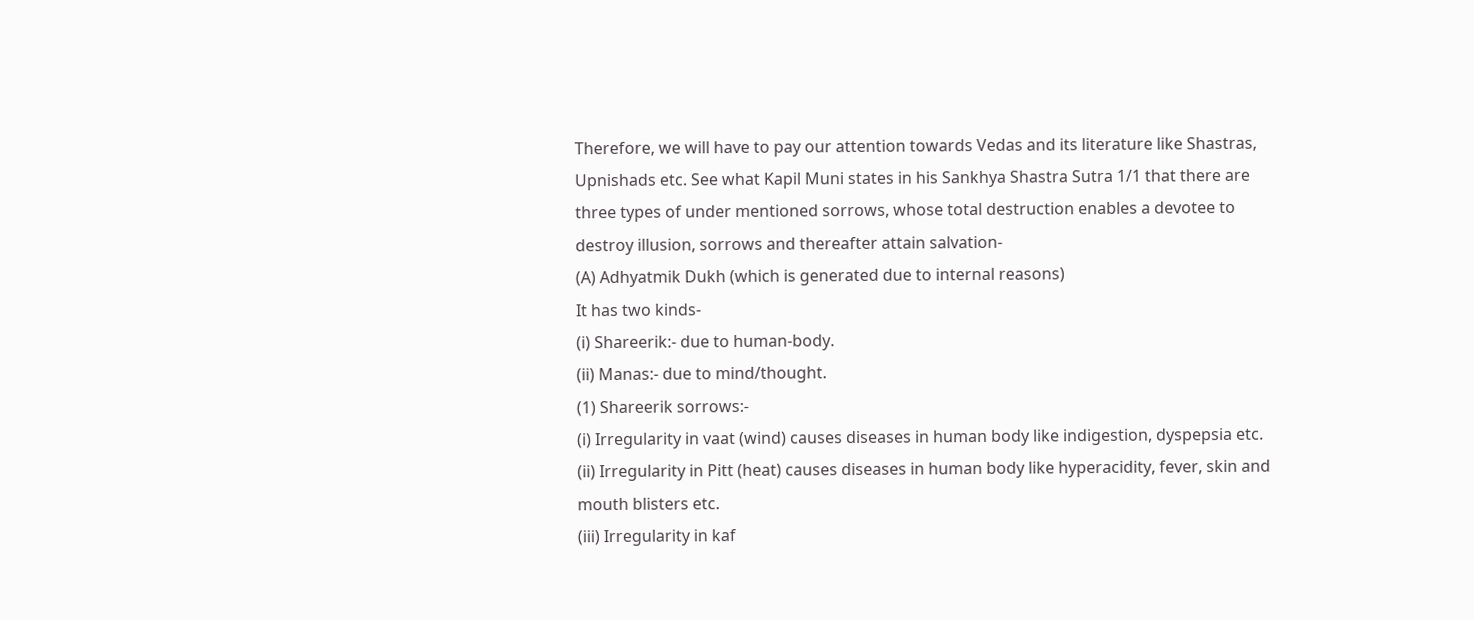Therefore, we will have to pay our attention towards Vedas and its literature like Shastras, Upnishads etc. See what Kapil Muni states in his Sankhya Shastra Sutra 1/1 that there are three types of under mentioned sorrows, whose total destruction enables a devotee to destroy illusion, sorrows and thereafter attain salvation-
(A) Adhyatmik Dukh (which is generated due to internal reasons)
It has two kinds-
(i) Shareerik:- due to human-body.
(ii) Manas:- due to mind/thought.
(1) Shareerik sorrows:-
(i) Irregularity in vaat (wind) causes diseases in human body like indigestion, dyspepsia etc.
(ii) Irregularity in Pitt (heat) causes diseases in human body like hyperacidity, fever, skin and mouth blisters etc.
(iii) Irregularity in kaf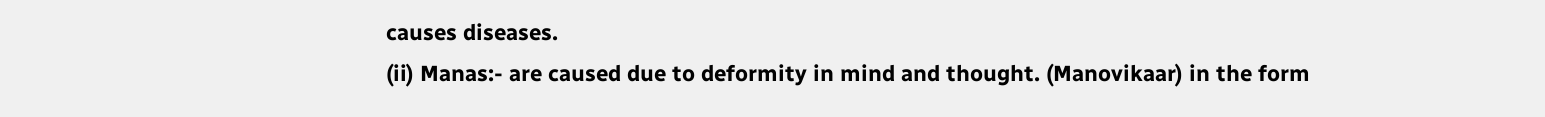causes diseases.
(ii) Manas:- are caused due to deformity in mind and thought. (Manovikaar) in the form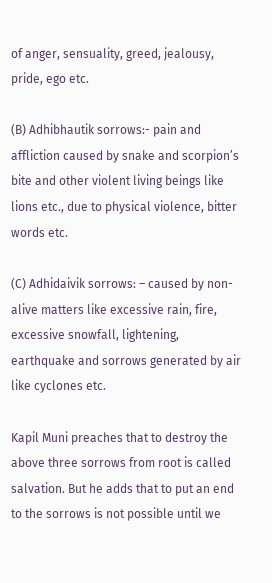of anger, sensuality, greed, jealousy, pride, ego etc.

(B) Adhibhautik sorrows:- pain and affliction caused by snake and scorpion’s bite and other violent living beings like lions etc., due to physical violence, bitter words etc.

(C) Adhidaivik sorrows: – caused by non-alive matters like excessive rain, fire, excessive snowfall, lightening, earthquake and sorrows generated by air like cyclones etc.

Kapil Muni preaches that to destroy the above three sorrows from root is called salvation. But he adds that to put an end to the sorrows is not possible until we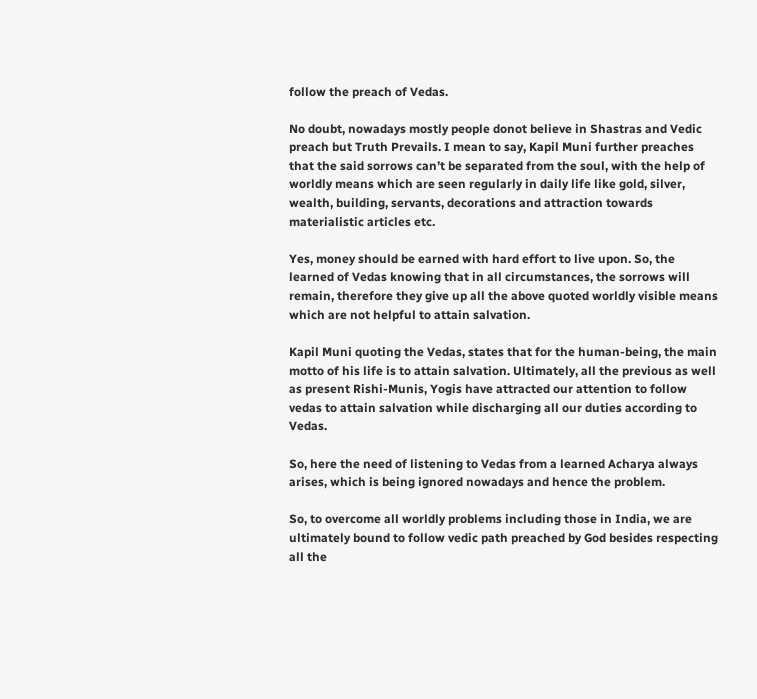follow the preach of Vedas.

No doubt, nowadays mostly people donot believe in Shastras and Vedic preach but Truth Prevails. I mean to say, Kapil Muni further preaches that the said sorrows can’t be separated from the soul, with the help of worldly means which are seen regularly in daily life like gold, silver, wealth, building, servants, decorations and attraction towards materialistic articles etc.

Yes, money should be earned with hard effort to live upon. So, the learned of Vedas knowing that in all circumstances, the sorrows will remain, therefore they give up all the above quoted worldly visible means which are not helpful to attain salvation.

Kapil Muni quoting the Vedas, states that for the human-being, the main motto of his life is to attain salvation. Ultimately, all the previous as well as present Rishi-Munis, Yogis have attracted our attention to follow vedas to attain salvation while discharging all our duties according to Vedas.

So, here the need of listening to Vedas from a learned Acharya always arises, which is being ignored nowadays and hence the problem.

So, to overcome all worldly problems including those in India, we are ultimately bound to follow vedic path preached by God besides respecting all the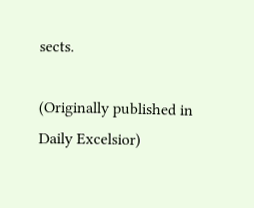sects.

(Originally published in Daily Excelsior)